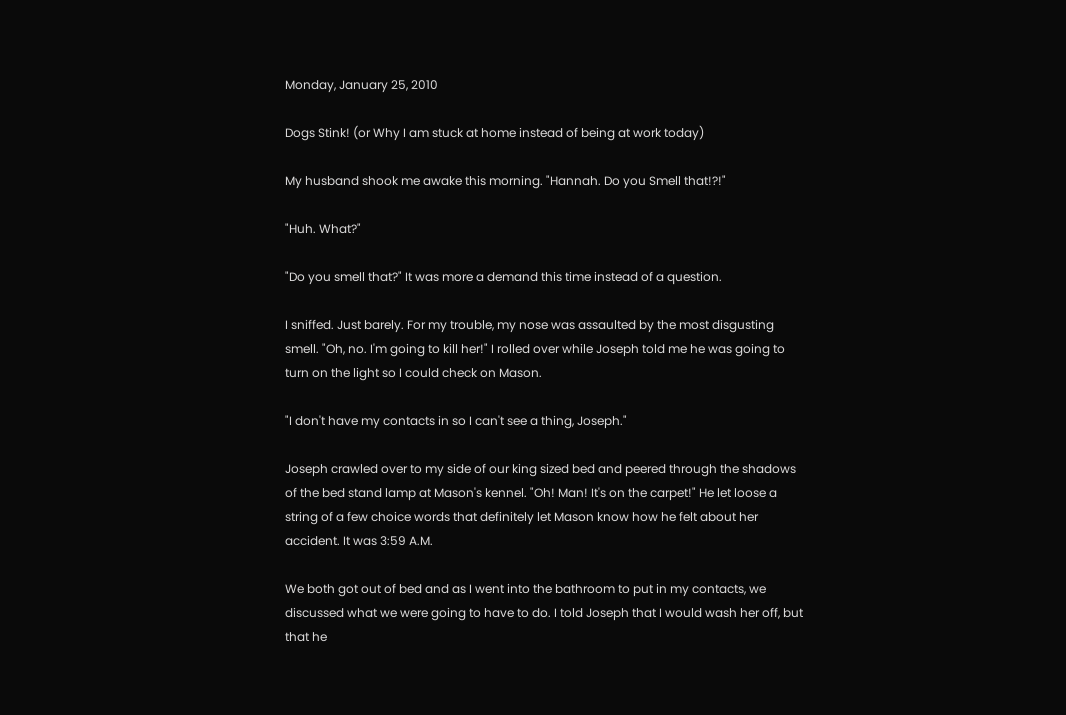Monday, January 25, 2010

Dogs Stink! (or Why I am stuck at home instead of being at work today)

My husband shook me awake this morning. "Hannah. Do you Smell that!?!"

"Huh. What?"

"Do you smell that?" It was more a demand this time instead of a question.

I sniffed. Just barely. For my trouble, my nose was assaulted by the most disgusting smell. "Oh, no. I'm going to kill her!" I rolled over while Joseph told me he was going to turn on the light so I could check on Mason.

"I don't have my contacts in so I can't see a thing, Joseph."

Joseph crawled over to my side of our king sized bed and peered through the shadows of the bed stand lamp at Mason's kennel. "Oh! Man! It's on the carpet!" He let loose a string of a few choice words that definitely let Mason know how he felt about her accident. It was 3:59 A.M.

We both got out of bed and as I went into the bathroom to put in my contacts, we discussed what we were going to have to do. I told Joseph that I would wash her off, but that he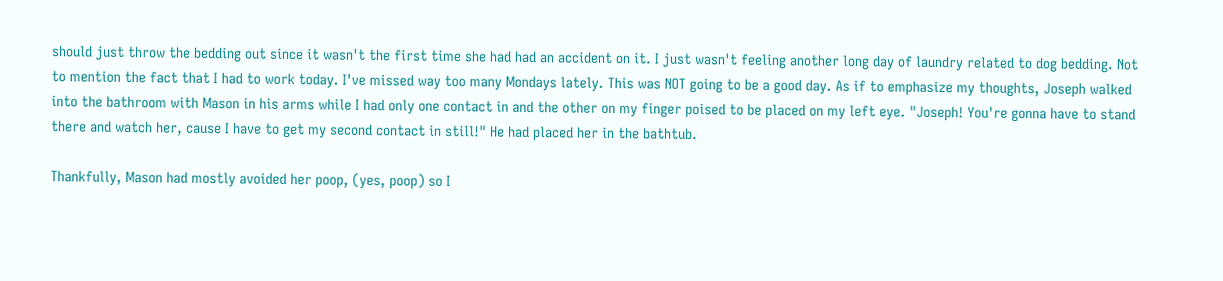should just throw the bedding out since it wasn't the first time she had had an accident on it. I just wasn't feeling another long day of laundry related to dog bedding. Not to mention the fact that I had to work today. I've missed way too many Mondays lately. This was NOT going to be a good day. As if to emphasize my thoughts, Joseph walked into the bathroom with Mason in his arms while I had only one contact in and the other on my finger poised to be placed on my left eye. "Joseph! You're gonna have to stand there and watch her, cause I have to get my second contact in still!" He had placed her in the bathtub.

Thankfully, Mason had mostly avoided her poop, (yes, poop) so I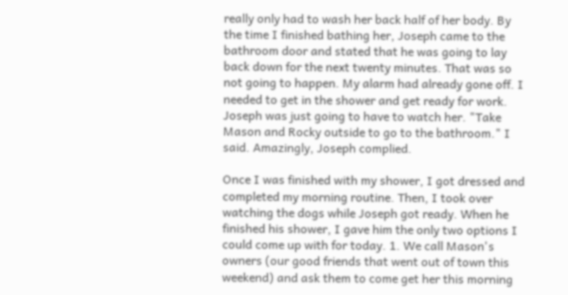really only had to wash her back half of her body. By the time I finished bathing her, Joseph came to the bathroom door and stated that he was going to lay back down for the next twenty minutes. That was so not going to happen. My alarm had already gone off. I needed to get in the shower and get ready for work. Joseph was just going to have to watch her. "Take Mason and Rocky outside to go to the bathroom." I said. Amazingly, Joseph complied.

Once I was finished with my shower, I got dressed and completed my morning routine. Then, I took over watching the dogs while Joseph got ready. When he finished his shower, I gave him the only two options I could come up with for today. 1. We call Mason's owners (our good friends that went out of town this weekend) and ask them to come get her this morning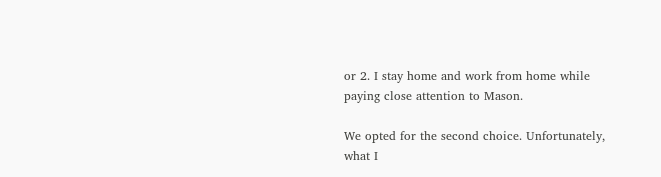or 2. I stay home and work from home while paying close attention to Mason.

We opted for the second choice. Unfortunately, what I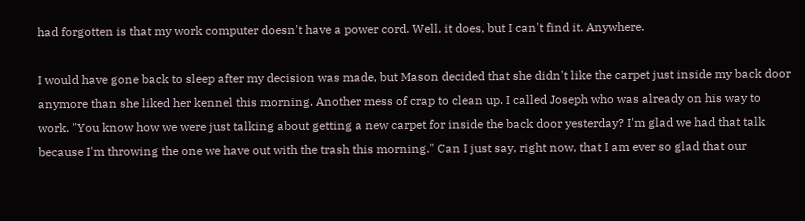had forgotten is that my work computer doesn't have a power cord. Well, it does, but I can't find it. Anywhere.

I would have gone back to sleep after my decision was made, but Mason decided that she didn't like the carpet just inside my back door anymore than she liked her kennel this morning. Another mess of crap to clean up. I called Joseph who was already on his way to work. "You know how we were just talking about getting a new carpet for inside the back door yesterday? I'm glad we had that talk because I'm throwing the one we have out with the trash this morning." Can I just say, right now, that I am ever so glad that our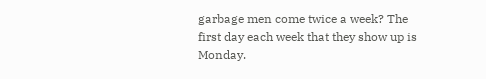garbage men come twice a week? The first day each week that they show up is Monday.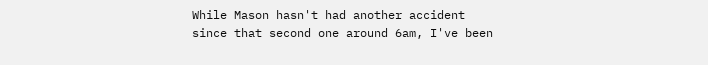While Mason hasn't had another accident since that second one around 6am, I've been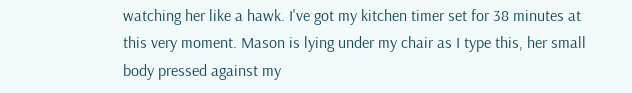watching her like a hawk. I've got my kitchen timer set for 38 minutes at this very moment. Mason is lying under my chair as I type this, her small body pressed against my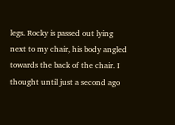legs. Rocky is passed out lying next to my chair, his body angled towards the back of the chair. I thought until just a second ago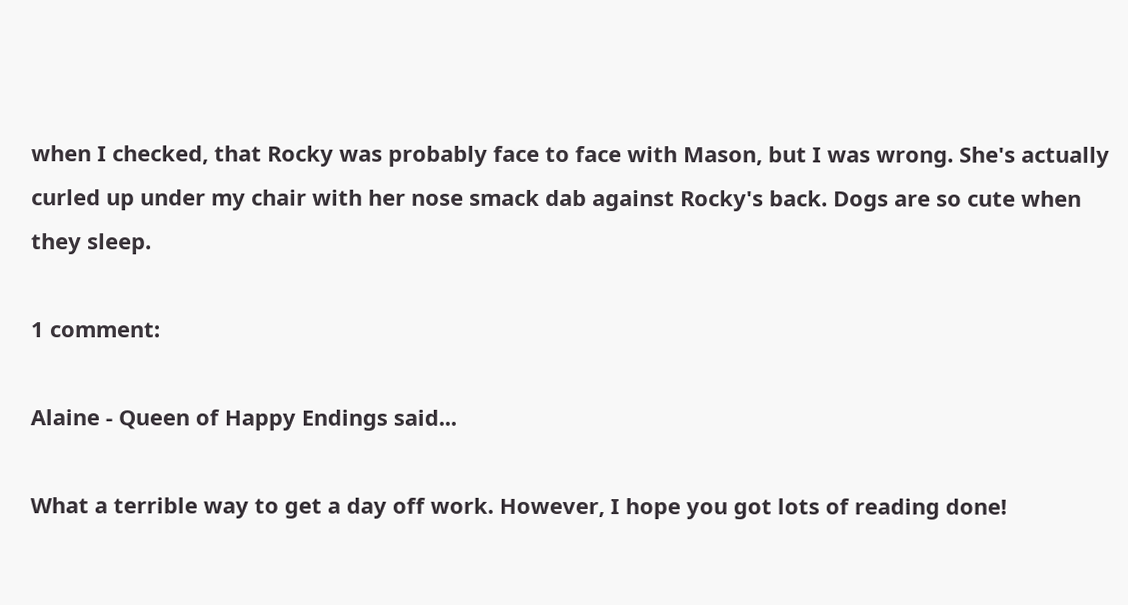when I checked, that Rocky was probably face to face with Mason, but I was wrong. She's actually curled up under my chair with her nose smack dab against Rocky's back. Dogs are so cute when they sleep.

1 comment:

Alaine - Queen of Happy Endings said...

What a terrible way to get a day off work. However, I hope you got lots of reading done!